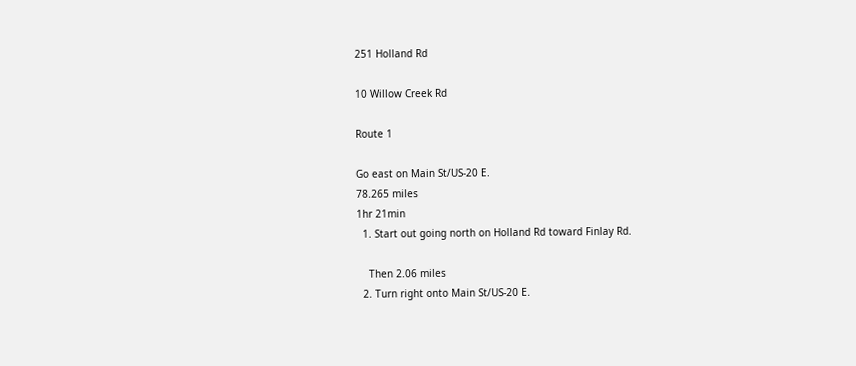251 Holland Rd

10 Willow Creek Rd

Route 1

Go east on Main St/US-20 E.
78.265 miles
1hr 21min
  1. Start out going north on Holland Rd toward Finlay Rd.

    Then 2.06 miles
  2. Turn right onto Main St/US-20 E.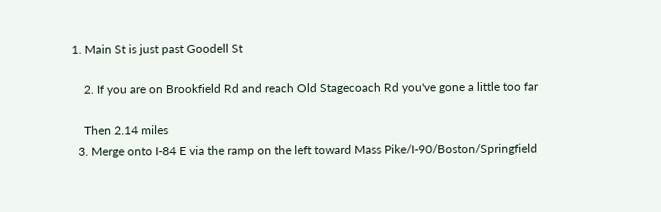1. Main St is just past Goodell St

    2. If you are on Brookfield Rd and reach Old Stagecoach Rd you've gone a little too far

    Then 2.14 miles
  3. Merge onto I-84 E via the ramp on the left toward Mass Pike/I-90/Boston/Springfield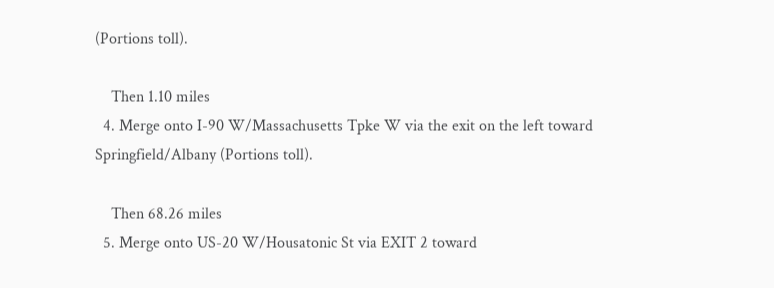(Portions toll).

    Then 1.10 miles
  4. Merge onto I-90 W/Massachusetts Tpke W via the exit on the left toward Springfield/Albany (Portions toll).

    Then 68.26 miles
  5. Merge onto US-20 W/Housatonic St via EXIT 2 toward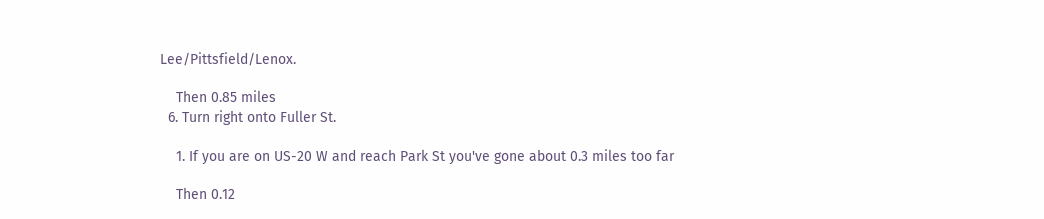Lee/Pittsfield/Lenox.

    Then 0.85 miles
  6. Turn right onto Fuller St.

    1. If you are on US-20 W and reach Park St you've gone about 0.3 miles too far

    Then 0.12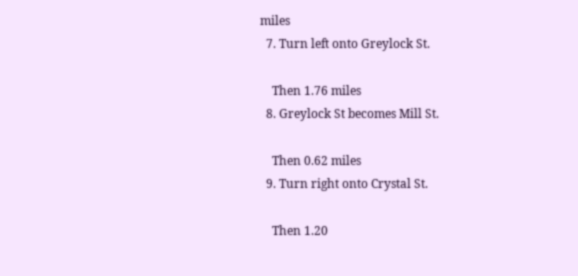miles
  7. Turn left onto Greylock St.

    Then 1.76 miles
  8. Greylock St becomes Mill St.

    Then 0.62 miles
  9. Turn right onto Crystal St.

    Then 1.20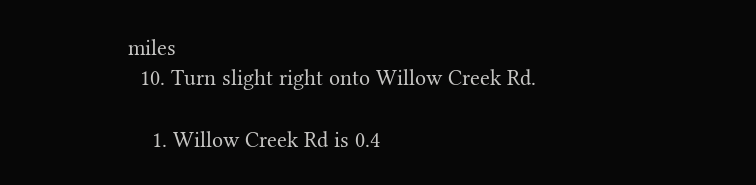miles
  10. Turn slight right onto Willow Creek Rd.

    1. Willow Creek Rd is 0.4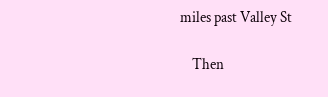miles past Valley St

    Then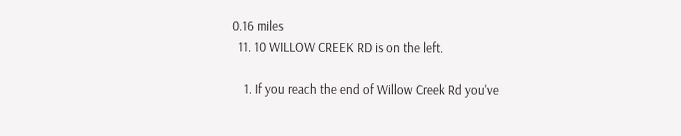0.16 miles
  11. 10 WILLOW CREEK RD is on the left.

    1. If you reach the end of Willow Creek Rd you've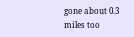gone about 0.3 miles too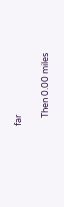far

    Then 0.00 miles